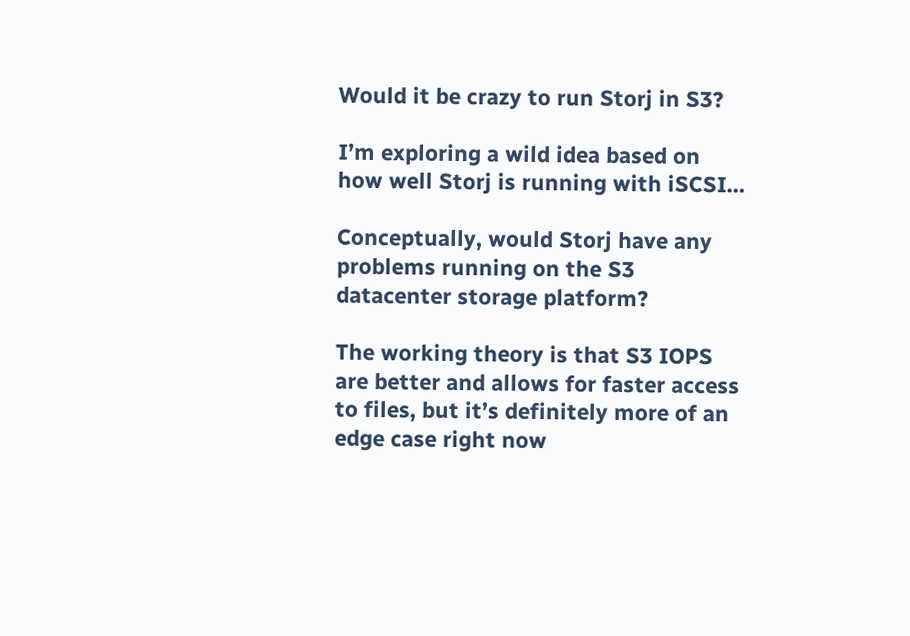Would it be crazy to run Storj in S3?

I’m exploring a wild idea based on how well Storj is running with iSCSI…

Conceptually, would Storj have any problems running on the S3 datacenter storage platform?

The working theory is that S3 IOPS are better and allows for faster access to files, but it’s definitely more of an edge case right now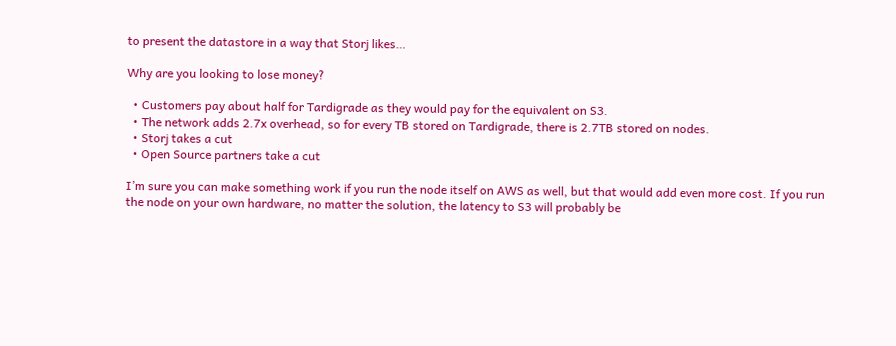to present the datastore in a way that Storj likes…

Why are you looking to lose money?

  • Customers pay about half for Tardigrade as they would pay for the equivalent on S3.
  • The network adds 2.7x overhead, so for every TB stored on Tardigrade, there is 2.7TB stored on nodes.
  • Storj takes a cut
  • Open Source partners take a cut

I’m sure you can make something work if you run the node itself on AWS as well, but that would add even more cost. If you run the node on your own hardware, no matter the solution, the latency to S3 will probably be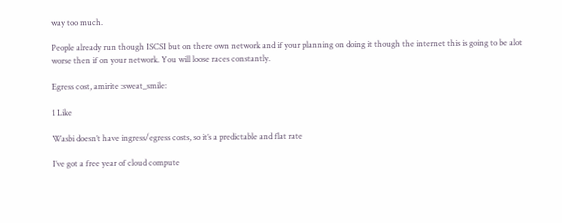way too much.

People already run though ISCSI but on there own network and if your planning on doing it though the internet this is going to be alot worse then if on your network. You will loose races constantly.

Egress cost, amirite :sweat_smile:

1 Like

Wasbi doesn’t have ingress/egress costs, so it’s a predictable and flat rate

I’ve got a free year of cloud compute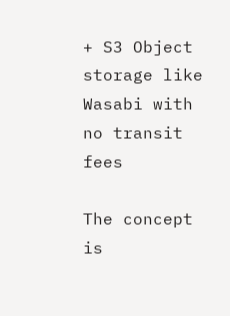+ S3 Object storage like Wasabi with no transit fees

The concept is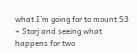what I’m going for to mount S3 + Storj and seeing what happens for two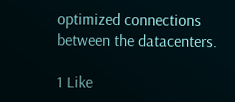optimized connections between the datacenters.

1 Like